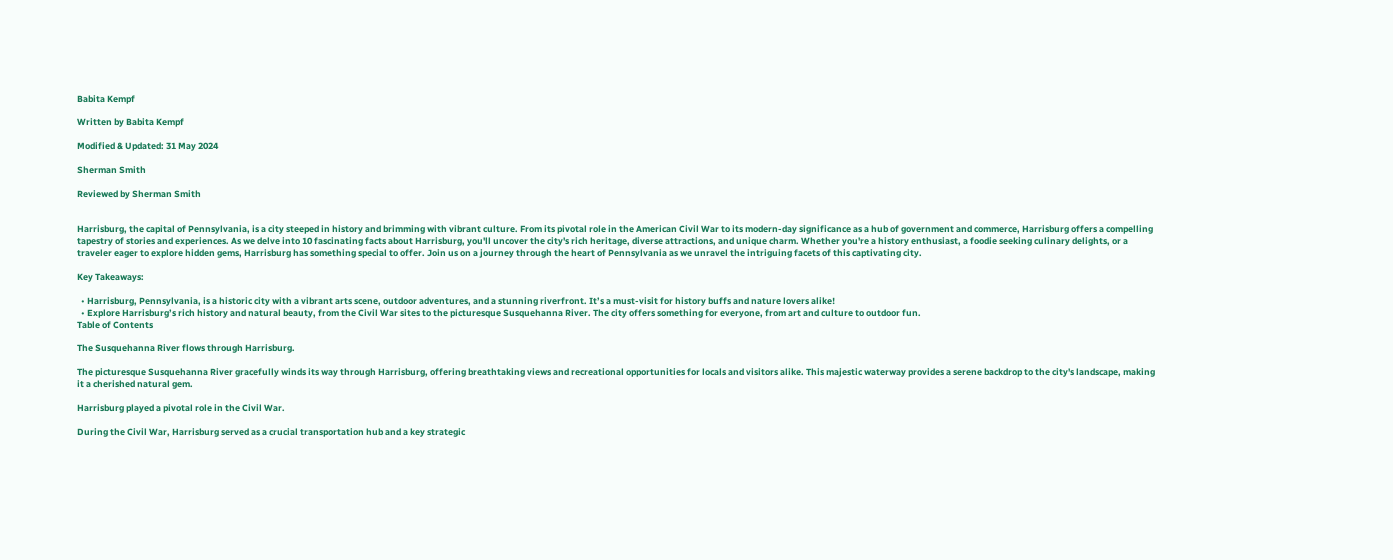Babita Kempf

Written by Babita Kempf

Modified & Updated: 31 May 2024

Sherman Smith

Reviewed by Sherman Smith


Harrisburg, the capital of Pennsylvania, is a city steeped in history and brimming with vibrant culture. From its pivotal role in the American Civil War to its modern-day significance as a hub of government and commerce, Harrisburg offers a compelling tapestry of stories and experiences. As we delve into 10 fascinating facts about Harrisburg, you'll uncover the city's rich heritage, diverse attractions, and unique charm. Whether you're a history enthusiast, a foodie seeking culinary delights, or a traveler eager to explore hidden gems, Harrisburg has something special to offer. Join us on a journey through the heart of Pennsylvania as we unravel the intriguing facets of this captivating city.

Key Takeaways:

  • Harrisburg, Pennsylvania, is a historic city with a vibrant arts scene, outdoor adventures, and a stunning riverfront. It’s a must-visit for history buffs and nature lovers alike!
  • Explore Harrisburg’s rich history and natural beauty, from the Civil War sites to the picturesque Susquehanna River. The city offers something for everyone, from art and culture to outdoor fun.
Table of Contents

The Susquehanna River flows through Harrisburg.

The picturesque Susquehanna River gracefully winds its way through Harrisburg, offering breathtaking views and recreational opportunities for locals and visitors alike. This majestic waterway provides a serene backdrop to the city's landscape, making it a cherished natural gem.

Harrisburg played a pivotal role in the Civil War.

During the Civil War, Harrisburg served as a crucial transportation hub and a key strategic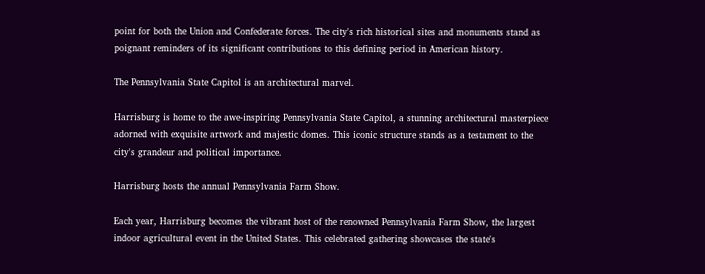point for both the Union and Confederate forces. The city's rich historical sites and monuments stand as poignant reminders of its significant contributions to this defining period in American history.

The Pennsylvania State Capitol is an architectural marvel.

Harrisburg is home to the awe-inspiring Pennsylvania State Capitol, a stunning architectural masterpiece adorned with exquisite artwork and majestic domes. This iconic structure stands as a testament to the city's grandeur and political importance.

Harrisburg hosts the annual Pennsylvania Farm Show.

Each year, Harrisburg becomes the vibrant host of the renowned Pennsylvania Farm Show, the largest indoor agricultural event in the United States. This celebrated gathering showcases the state's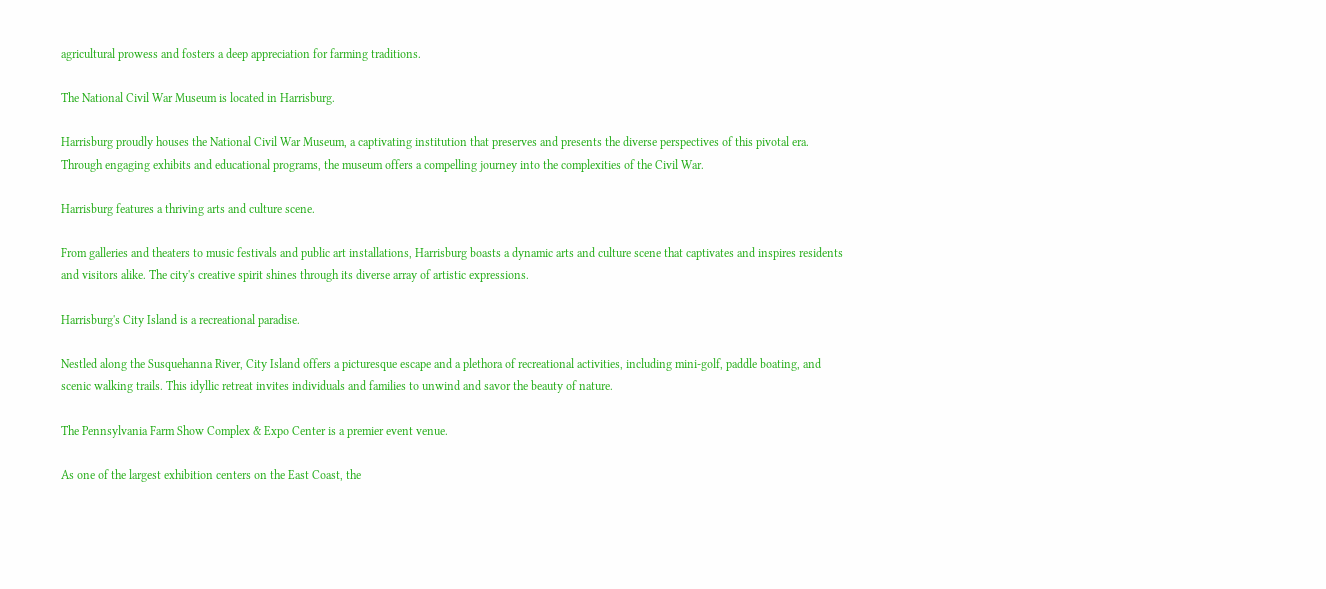agricultural prowess and fosters a deep appreciation for farming traditions.

The National Civil War Museum is located in Harrisburg.

Harrisburg proudly houses the National Civil War Museum, a captivating institution that preserves and presents the diverse perspectives of this pivotal era. Through engaging exhibits and educational programs, the museum offers a compelling journey into the complexities of the Civil War.

Harrisburg features a thriving arts and culture scene.

From galleries and theaters to music festivals and public art installations, Harrisburg boasts a dynamic arts and culture scene that captivates and inspires residents and visitors alike. The city's creative spirit shines through its diverse array of artistic expressions.

Harrisburg's City Island is a recreational paradise.

Nestled along the Susquehanna River, City Island offers a picturesque escape and a plethora of recreational activities, including mini-golf, paddle boating, and scenic walking trails. This idyllic retreat invites individuals and families to unwind and savor the beauty of nature.

The Pennsylvania Farm Show Complex & Expo Center is a premier event venue.

As one of the largest exhibition centers on the East Coast, the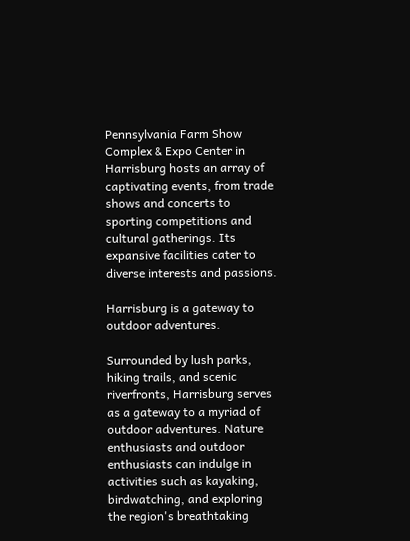Pennsylvania Farm Show Complex & Expo Center in Harrisburg hosts an array of captivating events, from trade shows and concerts to sporting competitions and cultural gatherings. Its expansive facilities cater to diverse interests and passions.

Harrisburg is a gateway to outdoor adventures.

Surrounded by lush parks, hiking trails, and scenic riverfronts, Harrisburg serves as a gateway to a myriad of outdoor adventures. Nature enthusiasts and outdoor enthusiasts can indulge in activities such as kayaking, birdwatching, and exploring the region's breathtaking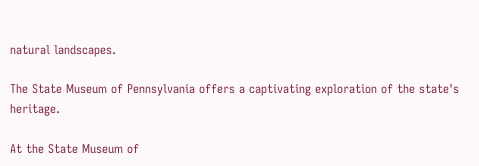natural landscapes.

The State Museum of Pennsylvania offers a captivating exploration of the state's heritage.

At the State Museum of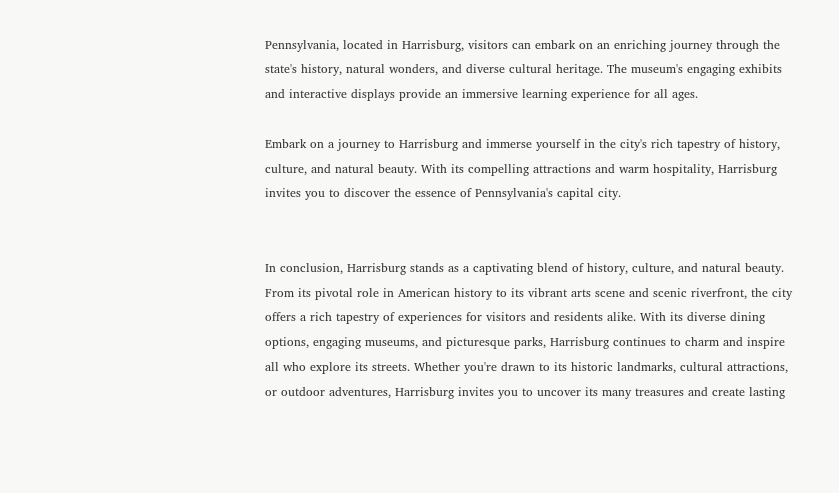Pennsylvania, located in Harrisburg, visitors can embark on an enriching journey through the state's history, natural wonders, and diverse cultural heritage. The museum's engaging exhibits and interactive displays provide an immersive learning experience for all ages.

Embark on a journey to Harrisburg and immerse yourself in the city's rich tapestry of history, culture, and natural beauty. With its compelling attractions and warm hospitality, Harrisburg invites you to discover the essence of Pennsylvania's capital city.


In conclusion, Harrisburg stands as a captivating blend of history, culture, and natural beauty. From its pivotal role in American history to its vibrant arts scene and scenic riverfront, the city offers a rich tapestry of experiences for visitors and residents alike. With its diverse dining options, engaging museums, and picturesque parks, Harrisburg continues to charm and inspire all who explore its streets. Whether you're drawn to its historic landmarks, cultural attractions, or outdoor adventures, Harrisburg invites you to uncover its many treasures and create lasting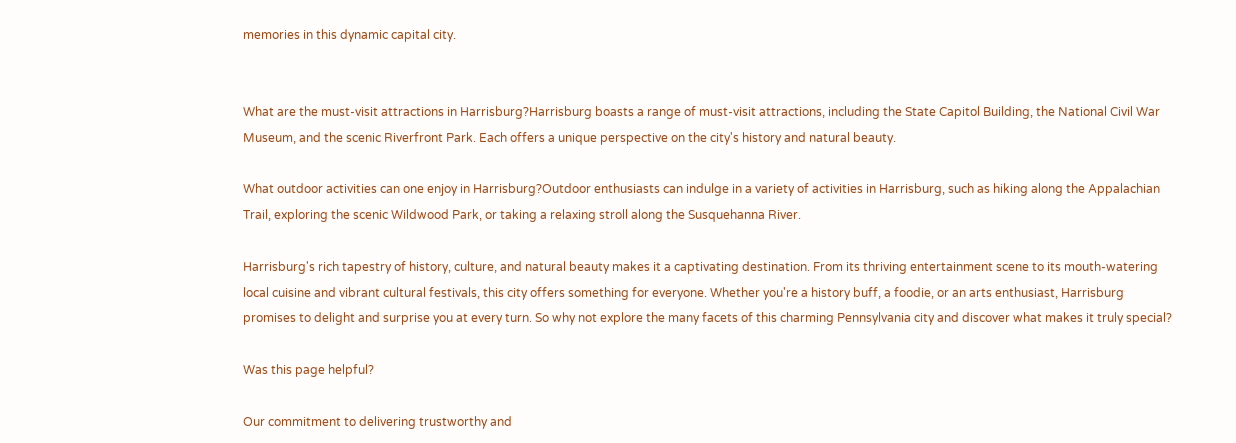memories in this dynamic capital city.


What are the must-visit attractions in Harrisburg?Harrisburg boasts a range of must-visit attractions, including the State Capitol Building, the National Civil War Museum, and the scenic Riverfront Park. Each offers a unique perspective on the city's history and natural beauty.

What outdoor activities can one enjoy in Harrisburg?Outdoor enthusiasts can indulge in a variety of activities in Harrisburg, such as hiking along the Appalachian Trail, exploring the scenic Wildwood Park, or taking a relaxing stroll along the Susquehanna River.

Harrisburg's rich tapestry of history, culture, and natural beauty makes it a captivating destination. From its thriving entertainment scene to its mouth-watering local cuisine and vibrant cultural festivals, this city offers something for everyone. Whether you're a history buff, a foodie, or an arts enthusiast, Harrisburg promises to delight and surprise you at every turn. So why not explore the many facets of this charming Pennsylvania city and discover what makes it truly special?

Was this page helpful?

Our commitment to delivering trustworthy and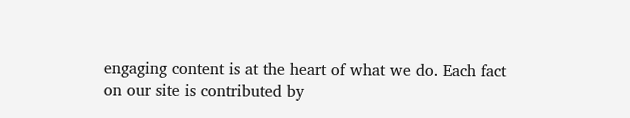engaging content is at the heart of what we do. Each fact on our site is contributed by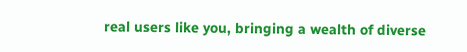real users like you, bringing a wealth of diverse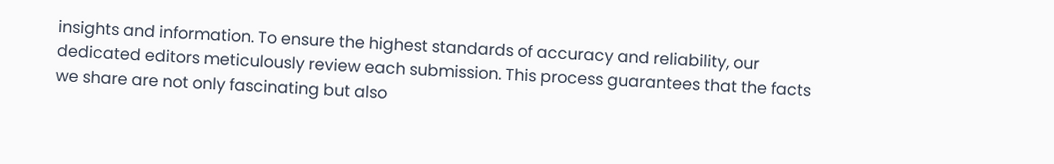insights and information. To ensure the highest standards of accuracy and reliability, our dedicated editors meticulously review each submission. This process guarantees that the facts we share are not only fascinating but also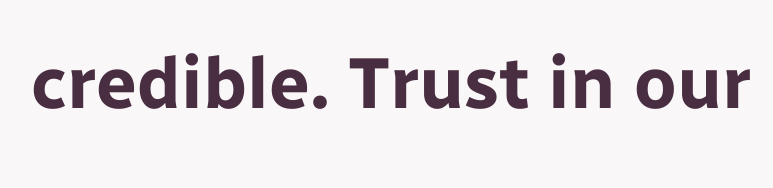credible. Trust in our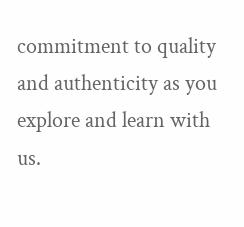commitment to quality and authenticity as you explore and learn with us.